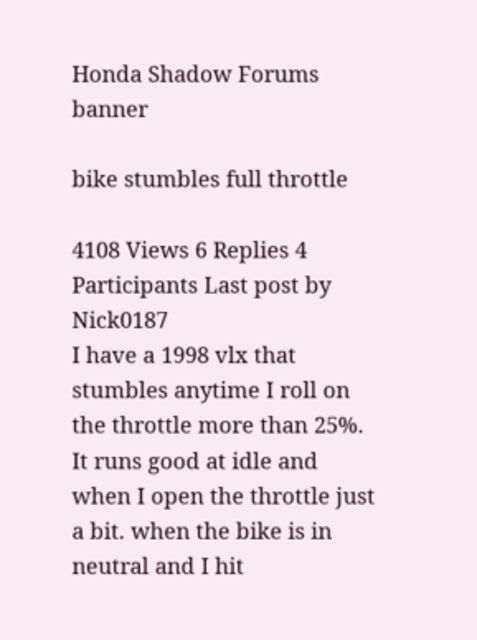Honda Shadow Forums banner

bike stumbles full throttle

4108 Views 6 Replies 4 Participants Last post by  Nick0187
I have a 1998 vlx that stumbles anytime I roll on the throttle more than 25%. It runs good at idle and when I open the throttle just a bit. when the bike is in neutral and I hit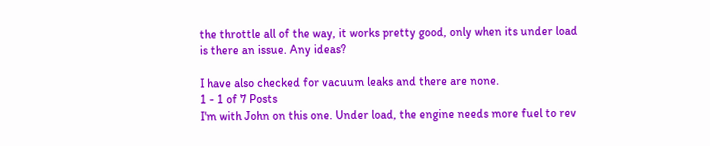the throttle all of the way, it works pretty good, only when its under load is there an issue. Any ideas?

I have also checked for vacuum leaks and there are none.
1 - 1 of 7 Posts
I'm with John on this one. Under load, the engine needs more fuel to rev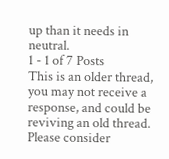up than it needs in neutral.
1 - 1 of 7 Posts
This is an older thread, you may not receive a response, and could be reviving an old thread. Please consider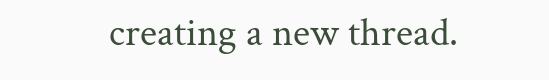creating a new thread.